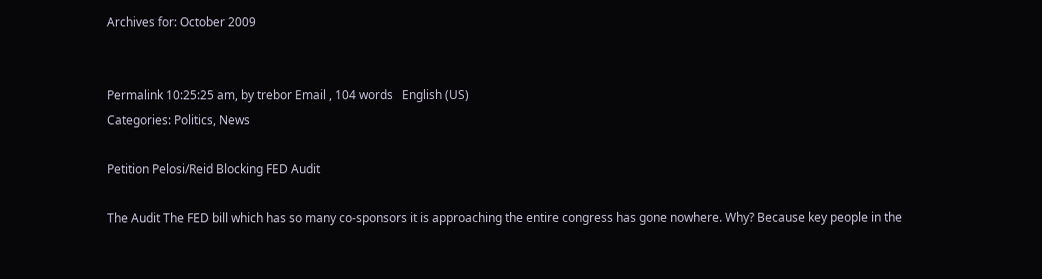Archives for: October 2009


Permalink 10:25:25 am, by trebor Email , 104 words   English (US)
Categories: Politics, News

Petition Pelosi/Reid Blocking FED Audit

The Audit The FED bill which has so many co-sponsors it is approaching the entire congress has gone nowhere. Why? Because key people in the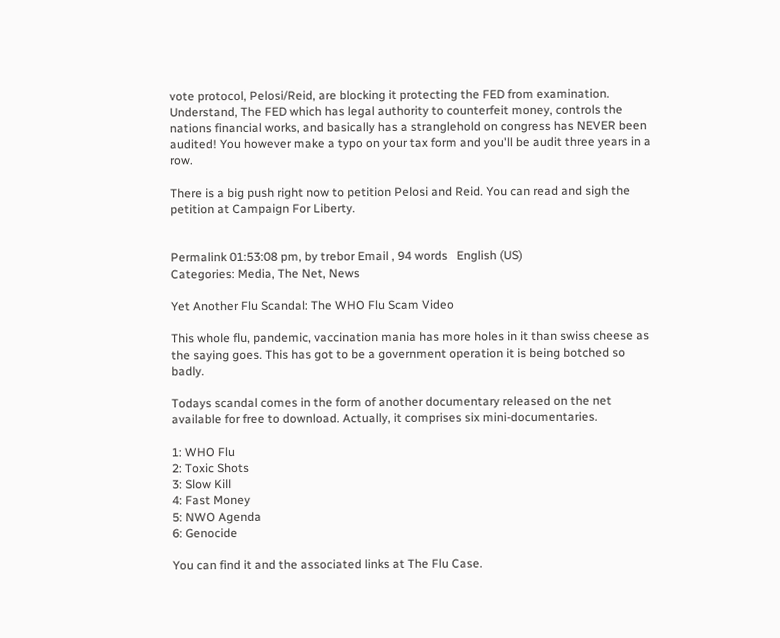vote protocol, Pelosi/Reid, are blocking it protecting the FED from examination. Understand, The FED which has legal authority to counterfeit money, controls the nations financial works, and basically has a stranglehold on congress has NEVER been audited! You however make a typo on your tax form and you'll be audit three years in a row.

There is a big push right now to petition Pelosi and Reid. You can read and sigh the petition at Campaign For Liberty.


Permalink 01:53:08 pm, by trebor Email , 94 words   English (US)
Categories: Media, The Net, News

Yet Another Flu Scandal: The WHO Flu Scam Video

This whole flu, pandemic, vaccination mania has more holes in it than swiss cheese as the saying goes. This has got to be a government operation it is being botched so badly.

Todays scandal comes in the form of another documentary released on the net available for free to download. Actually, it comprises six mini-documentaries.

1: WHO Flu
2: Toxic Shots
3: Slow Kill
4: Fast Money
5: NWO Agenda
6: Genocide

You can find it and the associated links at The Flu Case.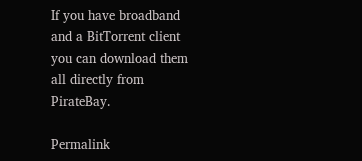If you have broadband and a BitTorrent client you can download them all directly from PirateBay.

Permalink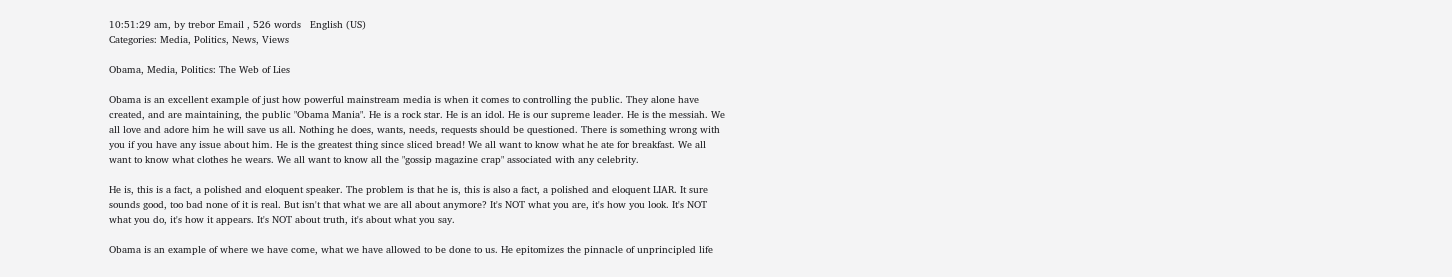10:51:29 am, by trebor Email , 526 words   English (US)
Categories: Media, Politics, News, Views

Obama, Media, Politics: The Web of Lies

Obama is an excellent example of just how powerful mainstream media is when it comes to controlling the public. They alone have created, and are maintaining, the public "Obama Mania". He is a rock star. He is an idol. He is our supreme leader. He is the messiah. We all love and adore him he will save us all. Nothing he does, wants, needs, requests should be questioned. There is something wrong with you if you have any issue about him. He is the greatest thing since sliced bread! We all want to know what he ate for breakfast. We all want to know what clothes he wears. We all want to know all the "gossip magazine crap" associated with any celebrity.

He is, this is a fact, a polished and eloquent speaker. The problem is that he is, this is also a fact, a polished and eloquent LIAR. It sure sounds good, too bad none of it is real. But isn't that what we are all about anymore? It's NOT what you are, it's how you look. It's NOT what you do, it's how it appears. It's NOT about truth, it's about what you say.

Obama is an example of where we have come, what we have allowed to be done to us. He epitomizes the pinnacle of unprincipled life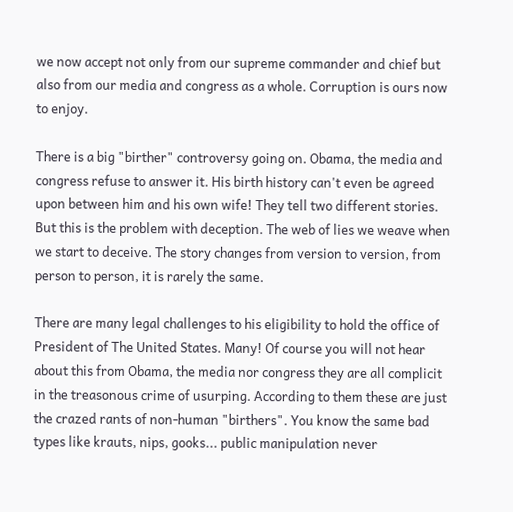we now accept not only from our supreme commander and chief but also from our media and congress as a whole. Corruption is ours now to enjoy.

There is a big "birther" controversy going on. Obama, the media and congress refuse to answer it. His birth history can't even be agreed upon between him and his own wife! They tell two different stories. But this is the problem with deception. The web of lies we weave when we start to deceive. The story changes from version to version, from person to person, it is rarely the same.

There are many legal challenges to his eligibility to hold the office of President of The United States. Many! Of course you will not hear about this from Obama, the media nor congress they are all complicit in the treasonous crime of usurping. According to them these are just the crazed rants of non-human "birthers". You know the same bad types like krauts, nips, gooks... public manipulation never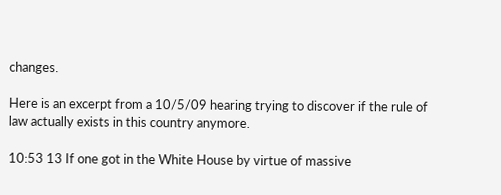changes.

Here is an excerpt from a 10/5/09 hearing trying to discover if the rule of law actually exists in this country anymore.

10:53 13 If one got in the White House by virtue of massive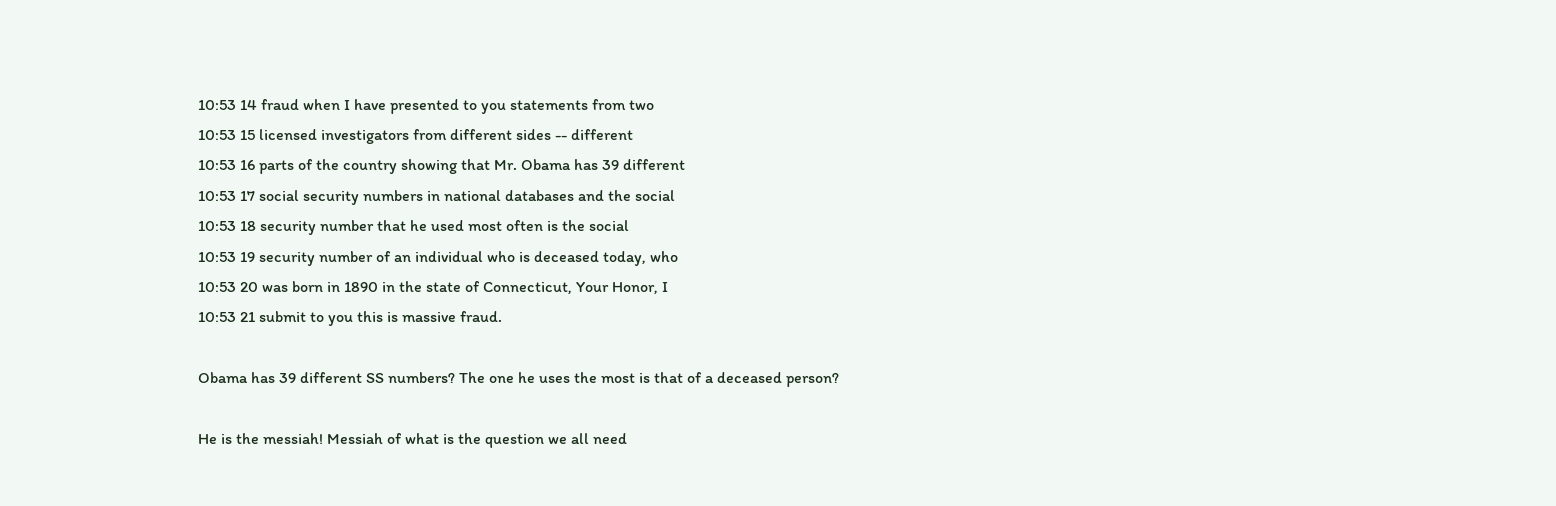10:53 14 fraud when I have presented to you statements from two
10:53 15 licensed investigators from different sides -- different
10:53 16 parts of the country showing that Mr. Obama has 39 different
10:53 17 social security numbers in national databases and the social
10:53 18 security number that he used most often is the social
10:53 19 security number of an individual who is deceased today, who
10:53 20 was born in 1890 in the state of Connecticut, Your Honor, I
10:53 21 submit to you this is massive fraud.

Obama has 39 different SS numbers? The one he uses the most is that of a deceased person?

He is the messiah! Messiah of what is the question we all need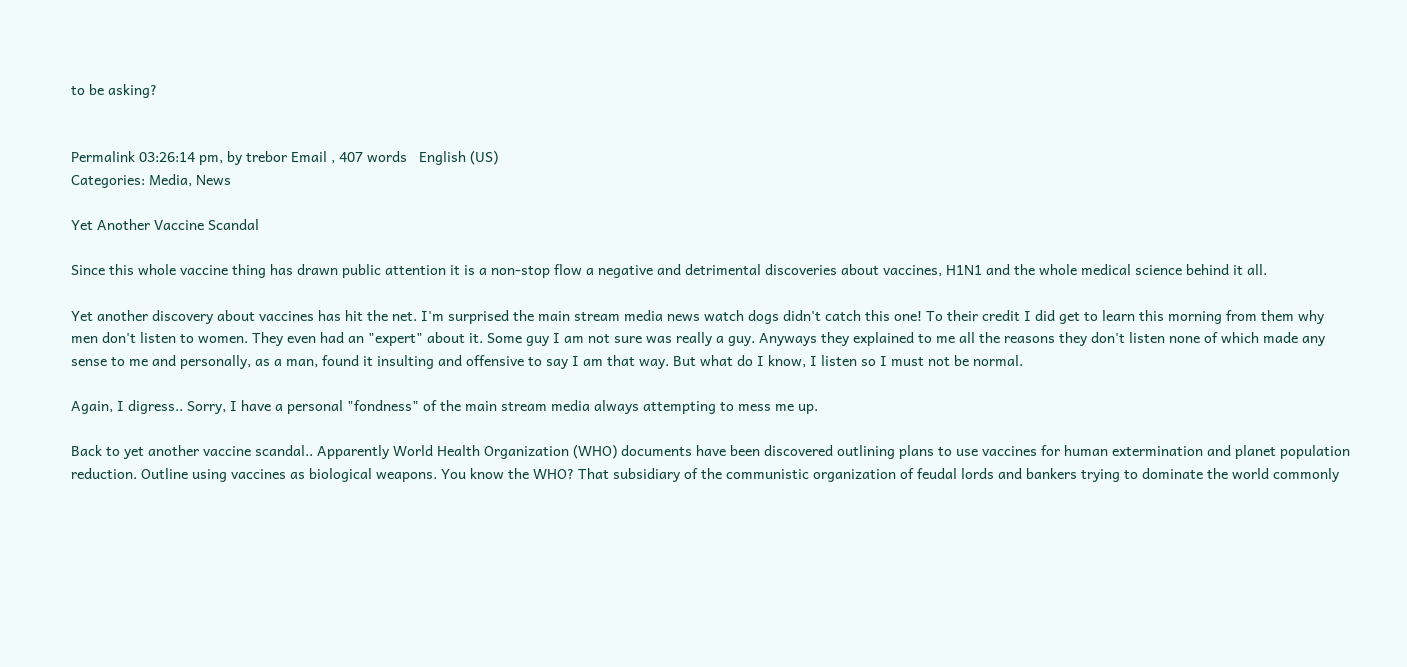to be asking?


Permalink 03:26:14 pm, by trebor Email , 407 words   English (US)
Categories: Media, News

Yet Another Vaccine Scandal

Since this whole vaccine thing has drawn public attention it is a non-stop flow a negative and detrimental discoveries about vaccines, H1N1 and the whole medical science behind it all.

Yet another discovery about vaccines has hit the net. I'm surprised the main stream media news watch dogs didn't catch this one! To their credit I did get to learn this morning from them why men don't listen to women. They even had an "expert" about it. Some guy I am not sure was really a guy. Anyways they explained to me all the reasons they don't listen none of which made any sense to me and personally, as a man, found it insulting and offensive to say I am that way. But what do I know, I listen so I must not be normal.

Again, I digress.. Sorry, I have a personal "fondness" of the main stream media always attempting to mess me up.

Back to yet another vaccine scandal.. Apparently World Health Organization (WHO) documents have been discovered outlining plans to use vaccines for human extermination and planet population reduction. Outline using vaccines as biological weapons. You know the WHO? That subsidiary of the communistic organization of feudal lords and bankers trying to dominate the world commonly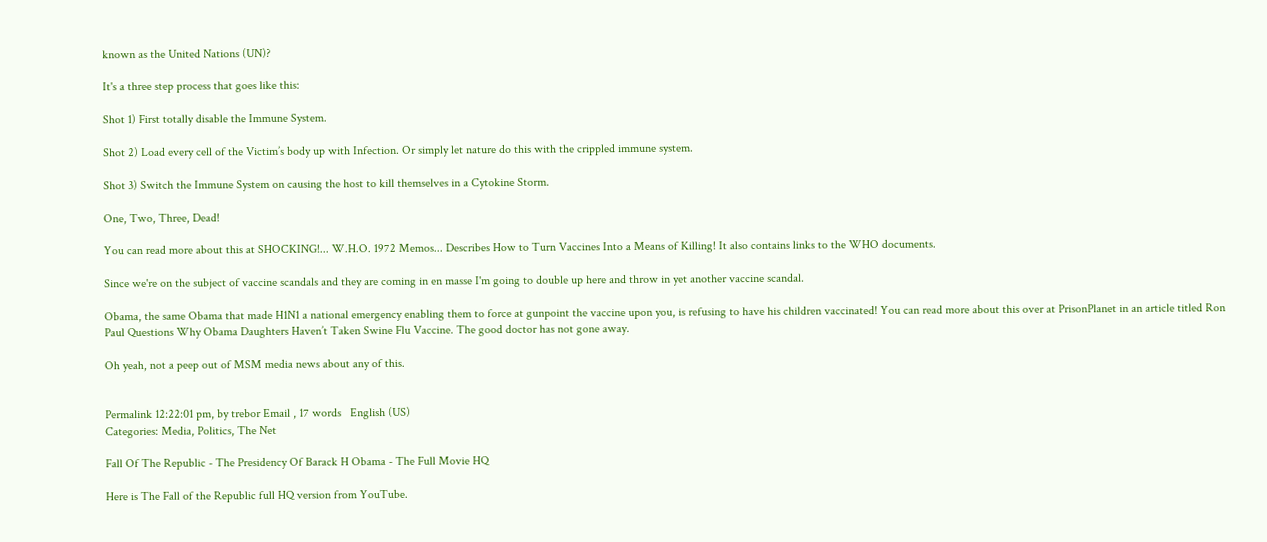known as the United Nations (UN)?

It's a three step process that goes like this:

Shot 1) First totally disable the Immune System.

Shot 2) Load every cell of the Victim’s body up with Infection. Or simply let nature do this with the crippled immune system.

Shot 3) Switch the Immune System on causing the host to kill themselves in a Cytokine Storm.

One, Two, Three, Dead!

You can read more about this at SHOCKING!... W.H.O. 1972 Memos... Describes How to Turn Vaccines Into a Means of Killing! It also contains links to the WHO documents.

Since we're on the subject of vaccine scandals and they are coming in en masse I'm going to double up here and throw in yet another vaccine scandal.

Obama, the same Obama that made H1N1 a national emergency enabling them to force at gunpoint the vaccine upon you, is refusing to have his children vaccinated! You can read more about this over at PrisonPlanet in an article titled Ron Paul Questions Why Obama Daughters Haven’t Taken Swine Flu Vaccine. The good doctor has not gone away.

Oh yeah, not a peep out of MSM media news about any of this.


Permalink 12:22:01 pm, by trebor Email , 17 words   English (US)
Categories: Media, Politics, The Net

Fall Of The Republic - The Presidency Of Barack H Obama - The Full Movie HQ

Here is The Fall of the Republic full HQ version from YouTube.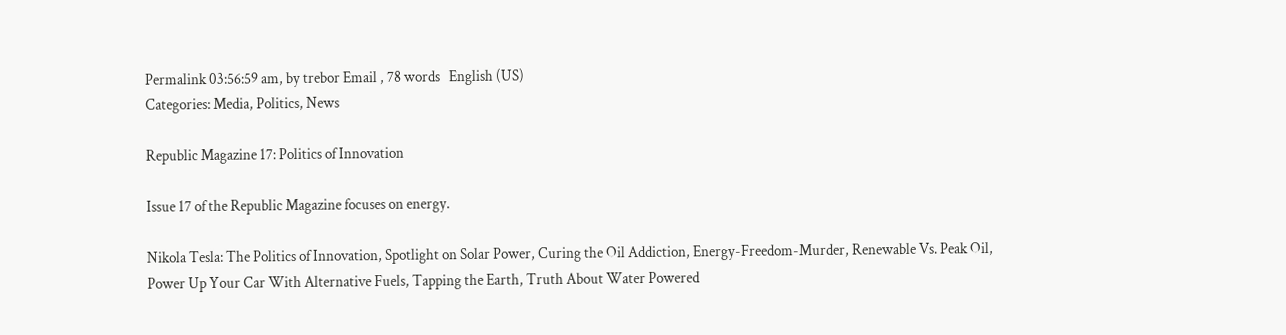Permalink 03:56:59 am, by trebor Email , 78 words   English (US)
Categories: Media, Politics, News

Republic Magazine 17: Politics of Innovation

Issue 17 of the Republic Magazine focuses on energy.

Nikola Tesla: The Politics of Innovation, Spotlight on Solar Power, Curing the Oil Addiction, Energy-Freedom-Murder, Renewable Vs. Peak Oil, Power Up Your Car With Alternative Fuels, Tapping the Earth, Truth About Water Powered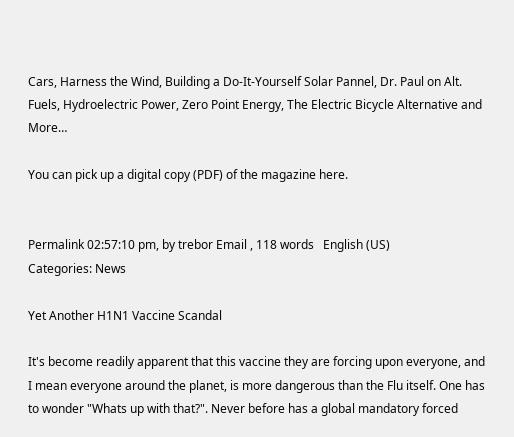Cars, Harness the Wind, Building a Do-It-Yourself Solar Pannel, Dr. Paul on Alt. Fuels, Hydroelectric Power, Zero Point Energy, The Electric Bicycle Alternative and More…

You can pick up a digital copy (PDF) of the magazine here.


Permalink 02:57:10 pm, by trebor Email , 118 words   English (US)
Categories: News

Yet Another H1N1 Vaccine Scandal

It's become readily apparent that this vaccine they are forcing upon everyone, and I mean everyone around the planet, is more dangerous than the Flu itself. One has to wonder "Whats up with that?". Never before has a global mandatory forced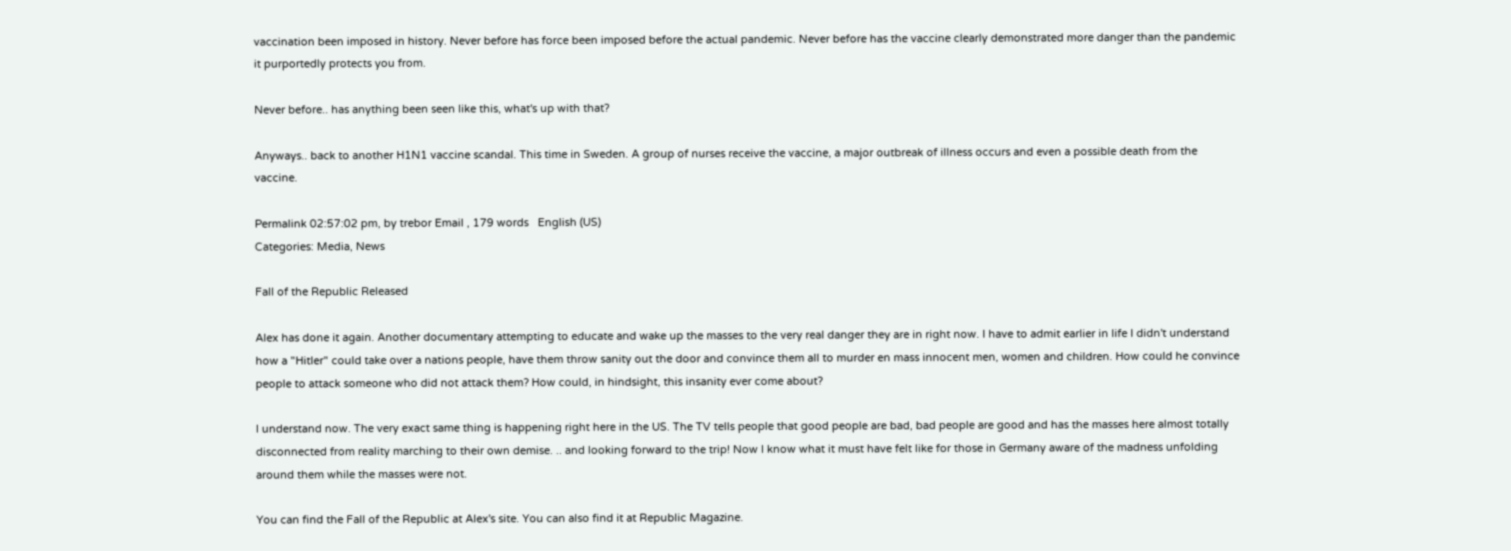vaccination been imposed in history. Never before has force been imposed before the actual pandemic. Never before has the vaccine clearly demonstrated more danger than the pandemic it purportedly protects you from.

Never before.. has anything been seen like this, what's up with that?

Anyways.. back to another H1N1 vaccine scandal. This time in Sweden. A group of nurses receive the vaccine, a major outbreak of illness occurs and even a possible death from the vaccine.

Permalink 02:57:02 pm, by trebor Email , 179 words   English (US)
Categories: Media, News

Fall of the Republic Released

Alex has done it again. Another documentary attempting to educate and wake up the masses to the very real danger they are in right now. I have to admit earlier in life I didn't understand how a "Hitler" could take over a nations people, have them throw sanity out the door and convince them all to murder en mass innocent men, women and children. How could he convince people to attack someone who did not attack them? How could, in hindsight, this insanity ever come about?

I understand now. The very exact same thing is happening right here in the US. The TV tells people that good people are bad, bad people are good and has the masses here almost totally disconnected from reality marching to their own demise. .. and looking forward to the trip! Now I know what it must have felt like for those in Germany aware of the madness unfolding around them while the masses were not.

You can find the Fall of the Republic at Alex's site. You can also find it at Republic Magazine.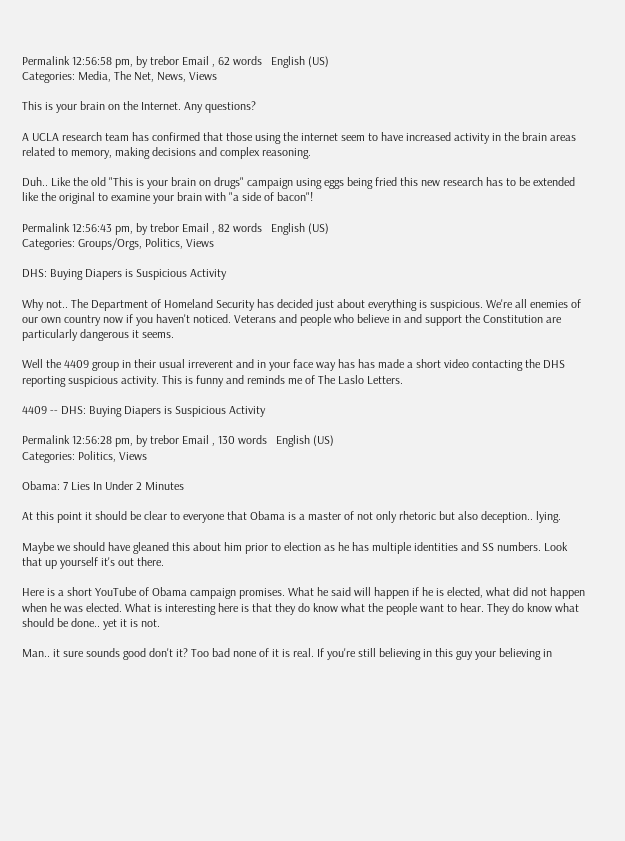Permalink 12:56:58 pm, by trebor Email , 62 words   English (US)
Categories: Media, The Net, News, Views

This is your brain on the Internet. Any questions?

A UCLA research team has confirmed that those using the internet seem to have increased activity in the brain areas related to memory, making decisions and complex reasoning.

Duh.. Like the old "This is your brain on drugs" campaign using eggs being fried this new research has to be extended like the original to examine your brain with "a side of bacon"!

Permalink 12:56:43 pm, by trebor Email , 82 words   English (US)
Categories: Groups/Orgs, Politics, Views

DHS: Buying Diapers is Suspicious Activity

Why not.. The Department of Homeland Security has decided just about everything is suspicious. We're all enemies of our own country now if you haven't noticed. Veterans and people who believe in and support the Constitution are particularly dangerous it seems.

Well the 4409 group in their usual irreverent and in your face way has has made a short video contacting the DHS reporting suspicious activity. This is funny and reminds me of The Laslo Letters.

4409 -- DHS: Buying Diapers is Suspicious Activity

Permalink 12:56:28 pm, by trebor Email , 130 words   English (US)
Categories: Politics, Views

Obama: 7 Lies In Under 2 Minutes

At this point it should be clear to everyone that Obama is a master of not only rhetoric but also deception.. lying.

Maybe we should have gleaned this about him prior to election as he has multiple identities and SS numbers. Look that up yourself it's out there.

Here is a short YouTube of Obama campaign promises. What he said will happen if he is elected, what did not happen when he was elected. What is interesting here is that they do know what the people want to hear. They do know what should be done.. yet it is not.

Man.. it sure sounds good don't it? Too bad none of it is real. If you're still believing in this guy your believing in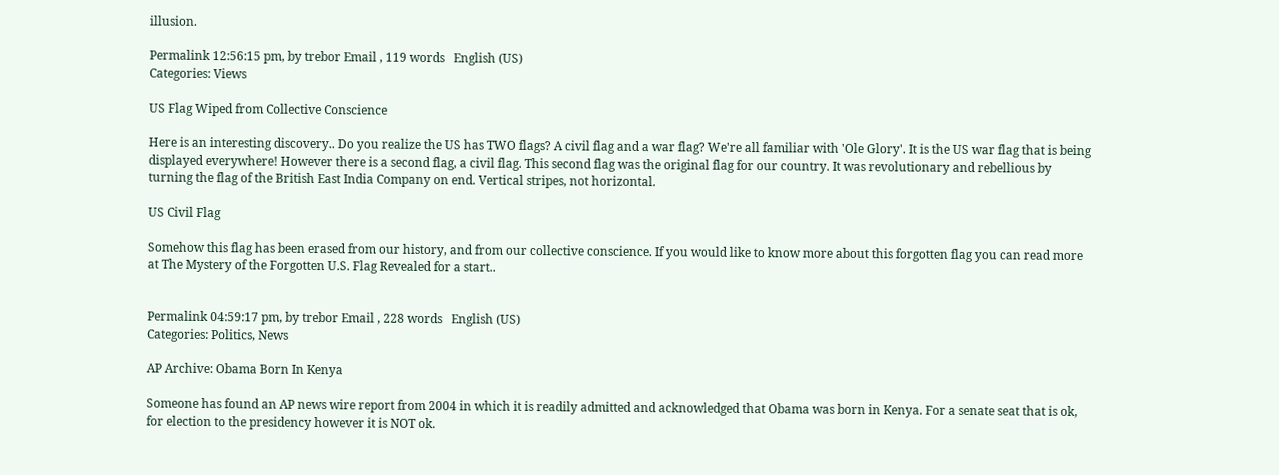illusion.

Permalink 12:56:15 pm, by trebor Email , 119 words   English (US)
Categories: Views

US Flag Wiped from Collective Conscience

Here is an interesting discovery.. Do you realize the US has TWO flags? A civil flag and a war flag? We're all familiar with 'Ole Glory'. It is the US war flag that is being displayed everywhere! However there is a second flag, a civil flag. This second flag was the original flag for our country. It was revolutionary and rebellious by turning the flag of the British East India Company on end. Vertical stripes, not horizontal.

US Civil Flag

Somehow this flag has been erased from our history, and from our collective conscience. If you would like to know more about this forgotten flag you can read more at The Mystery of the Forgotten U.S. Flag Revealed for a start..


Permalink 04:59:17 pm, by trebor Email , 228 words   English (US)
Categories: Politics, News

AP Archive: Obama Born In Kenya

Someone has found an AP news wire report from 2004 in which it is readily admitted and acknowledged that Obama was born in Kenya. For a senate seat that is ok, for election to the presidency however it is NOT ok.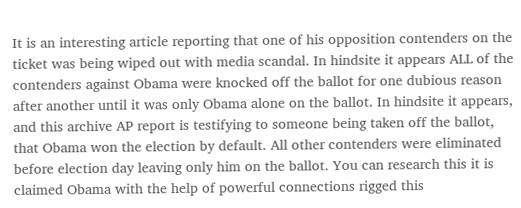It is an interesting article reporting that one of his opposition contenders on the ticket was being wiped out with media scandal. In hindsite it appears ALL of the contenders against Obama were knocked off the ballot for one dubious reason after another until it was only Obama alone on the ballot. In hindsite it appears, and this archive AP report is testifying to someone being taken off the ballot, that Obama won the election by default. All other contenders were eliminated before election day leaving only him on the ballot. You can research this it is claimed Obama with the help of powerful connections rigged this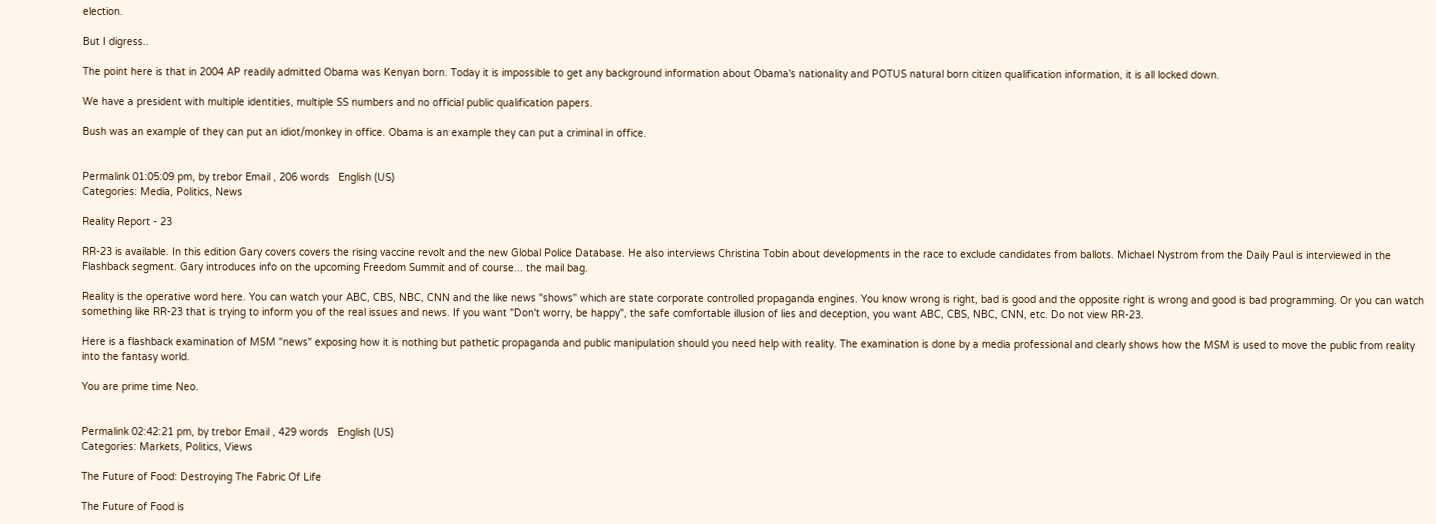election.

But I digress..

The point here is that in 2004 AP readily admitted Obama was Kenyan born. Today it is impossible to get any background information about Obama's nationality and POTUS natural born citizen qualification information, it is all locked down.

We have a president with multiple identities, multiple SS numbers and no official public qualification papers.

Bush was an example of they can put an idiot/monkey in office. Obama is an example they can put a criminal in office.


Permalink 01:05:09 pm, by trebor Email , 206 words   English (US)
Categories: Media, Politics, News

Reality Report - 23

RR-23 is available. In this edition Gary covers covers the rising vaccine revolt and the new Global Police Database. He also interviews Christina Tobin about developments in the race to exclude candidates from ballots. Michael Nystrom from the Daily Paul is interviewed in the Flashback segment. Gary introduces info on the upcoming Freedom Summit and of course... the mail bag.

Reality is the operative word here. You can watch your ABC, CBS, NBC, CNN and the like news "shows" which are state corporate controlled propaganda engines. You know wrong is right, bad is good and the opposite right is wrong and good is bad programming. Or you can watch something like RR-23 that is trying to inform you of the real issues and news. If you want "Don't worry, be happy", the safe comfortable illusion of lies and deception, you want ABC, CBS, NBC, CNN, etc. Do not view RR-23.

Here is a flashback examination of MSM "news" exposing how it is nothing but pathetic propaganda and public manipulation should you need help with reality. The examination is done by a media professional and clearly shows how the MSM is used to move the public from reality into the fantasy world.

You are prime time Neo.


Permalink 02:42:21 pm, by trebor Email , 429 words   English (US)
Categories: Markets, Politics, Views

The Future of Food: Destroying The Fabric Of Life

The Future of Food is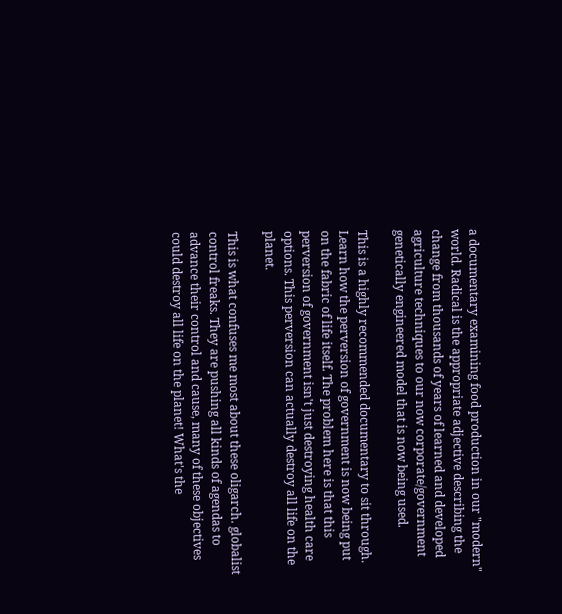a documentary examining food production in our "modern" world. Radical is the appropriate adjective describing the change from thousands of years of learned and developed agriculture techniques to our now corporate/government genetically engineered model that is now being used.

This is a highly recommended documentary to sit through. Learn how the perversion of government is now being put on the fabric of life itself. The problem here is that this perversion of government isn't just destroying health care options. This perversion can actually destroy all life on the planet.

This is what confuses me most about these oligarch. globalist control freaks. They are pushing all kinds of agendas to advance their control and cause, many of these objectives could destroy all life on the planet! What's the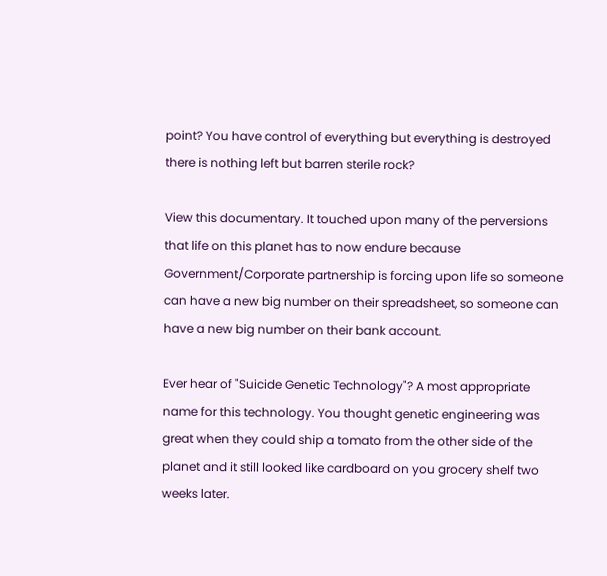point? You have control of everything but everything is destroyed there is nothing left but barren sterile rock?

View this documentary. It touched upon many of the perversions that life on this planet has to now endure because Government/Corporate partnership is forcing upon life so someone can have a new big number on their spreadsheet, so someone can have a new big number on their bank account.

Ever hear of "Suicide Genetic Technology"? A most appropriate name for this technology. You thought genetic engineering was great when they could ship a tomato from the other side of the planet and it still looked like cardboard on you grocery shelf two weeks later.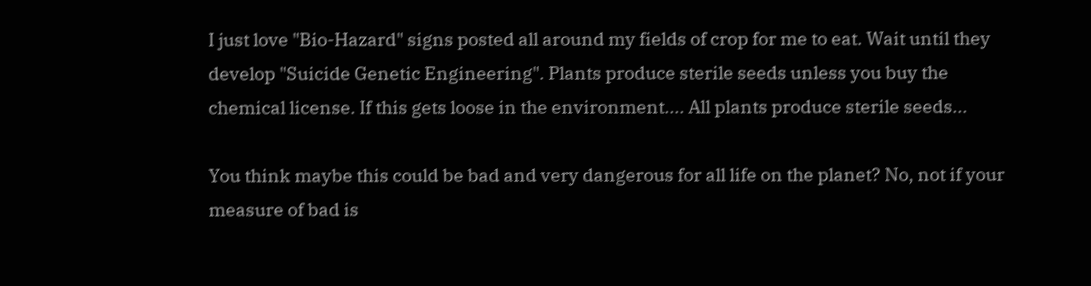I just love "Bio-Hazard" signs posted all around my fields of crop for me to eat. Wait until they develop "Suicide Genetic Engineering". Plants produce sterile seeds unless you buy the chemical license. If this gets loose in the environment.... All plants produce sterile seeds...

You think maybe this could be bad and very dangerous for all life on the planet? No, not if your measure of bad is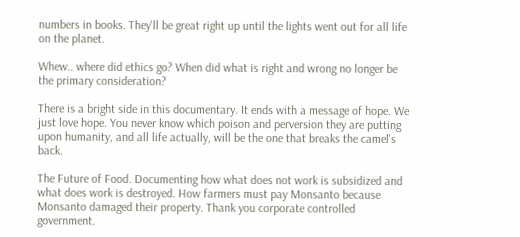numbers in books. They'll be great right up until the lights went out for all life on the planet.

Whew.. where did ethics go? When did what is right and wrong no longer be the primary consideration?

There is a bright side in this documentary. It ends with a message of hope. We just love hope. You never know which poison and perversion they are putting upon humanity, and all life actually, will be the one that breaks the camel's back.

The Future of Food. Documenting how what does not work is subsidized and what does work is destroyed. How farmers must pay Monsanto because Monsanto damaged their property. Thank you corporate controlled government.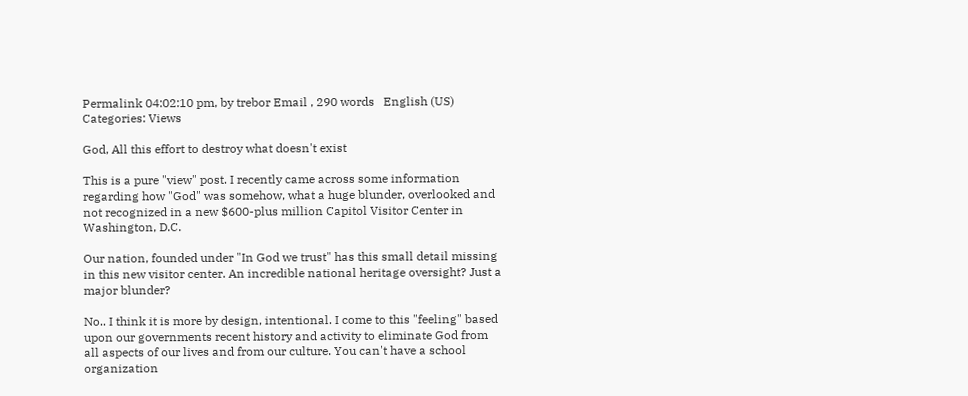Permalink 04:02:10 pm, by trebor Email , 290 words   English (US)
Categories: Views

God, All this effort to destroy what doesn't exist

This is a pure "view" post. I recently came across some information regarding how "God" was somehow, what a huge blunder, overlooked and not recognized in a new $600-plus million Capitol Visitor Center in Washington, D.C.

Our nation, founded under "In God we trust" has this small detail missing in this new visitor center. An incredible national heritage oversight? Just a major blunder?

No.. I think it is more by design, intentional. I come to this "feeling" based upon our governments recent history and activity to eliminate God from all aspects of our lives and from our culture. You can't have a school organization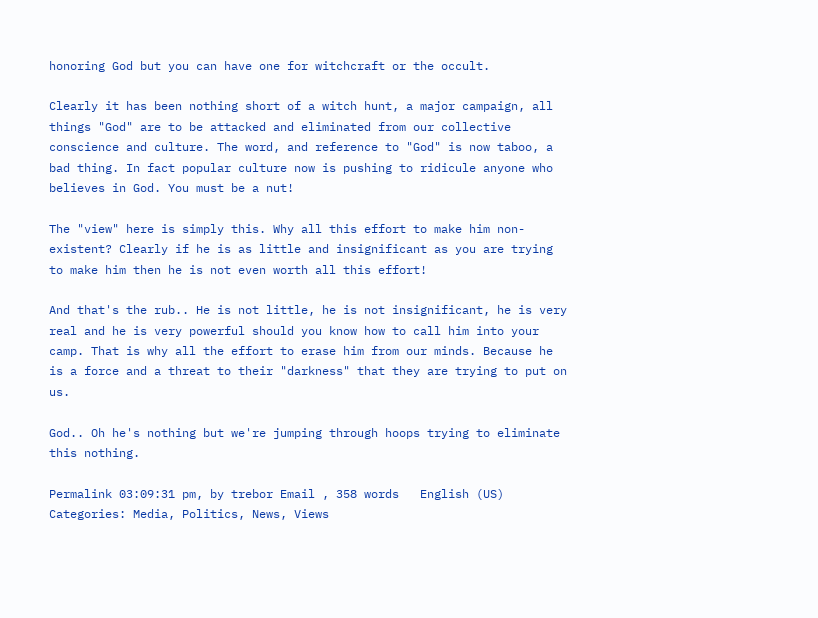honoring God but you can have one for witchcraft or the occult.

Clearly it has been nothing short of a witch hunt, a major campaign, all things "God" are to be attacked and eliminated from our collective conscience and culture. The word, and reference to "God" is now taboo, a bad thing. In fact popular culture now is pushing to ridicule anyone who believes in God. You must be a nut!

The "view" here is simply this. Why all this effort to make him non-existent? Clearly if he is as little and insignificant as you are trying to make him then he is not even worth all this effort!

And that's the rub.. He is not little, he is not insignificant, he is very real and he is very powerful should you know how to call him into your camp. That is why all the effort to erase him from our minds. Because he is a force and a threat to their "darkness" that they are trying to put on us.

God.. Oh he's nothing but we're jumping through hoops trying to eliminate this nothing.

Permalink 03:09:31 pm, by trebor Email , 358 words   English (US)
Categories: Media, Politics, News, Views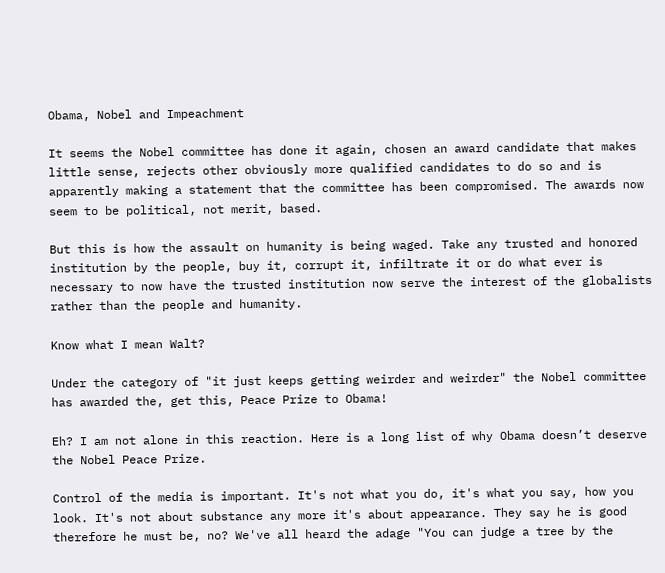Obama, Nobel and Impeachment

It seems the Nobel committee has done it again, chosen an award candidate that makes little sense, rejects other obviously more qualified candidates to do so and is apparently making a statement that the committee has been compromised. The awards now seem to be political, not merit, based.

But this is how the assault on humanity is being waged. Take any trusted and honored institution by the people, buy it, corrupt it, infiltrate it or do what ever is necessary to now have the trusted institution now serve the interest of the globalists rather than the people and humanity.

Know what I mean Walt?

Under the category of "it just keeps getting weirder and weirder" the Nobel committee has awarded the, get this, Peace Prize to Obama!

Eh? I am not alone in this reaction. Here is a long list of why Obama doesn’t deserve the Nobel Peace Prize.

Control of the media is important. It's not what you do, it's what you say, how you look. It's not about substance any more it's about appearance. They say he is good therefore he must be, no? We've all heard the adage "You can judge a tree by the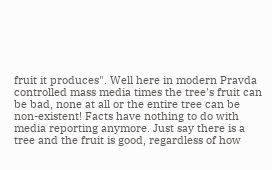fruit it produces". Well here in modern Pravda controlled mass media times the tree's fruit can be bad, none at all or the entire tree can be non-existent! Facts have nothing to do with media reporting anymore. Just say there is a tree and the fruit is good, regardless of how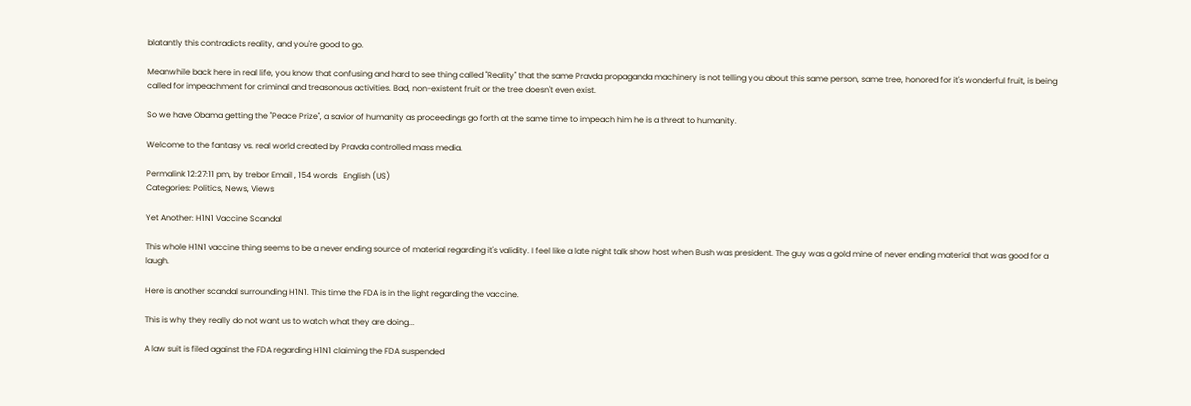blatantly this contradicts reality, and you're good to go.

Meanwhile back here in real life, you know that confusing and hard to see thing called "Reality" that the same Pravda propaganda machinery is not telling you about this same person, same tree, honored for it's wonderful fruit, is being called for impeachment for criminal and treasonous activities. Bad, non-existent fruit or the tree doesn't even exist.

So we have Obama getting the "Peace Prize", a savior of humanity as proceedings go forth at the same time to impeach him he is a threat to humanity.

Welcome to the fantasy vs. real world created by Pravda controlled mass media.

Permalink 12:27:11 pm, by trebor Email , 154 words   English (US)
Categories: Politics, News, Views

Yet Another: H1N1 Vaccine Scandal

This whole H1N1 vaccine thing seems to be a never ending source of material regarding it's validity. I feel like a late night talk show host when Bush was president. The guy was a gold mine of never ending material that was good for a laugh.

Here is another scandal surrounding H1N1. This time the FDA is in the light regarding the vaccine.

This is why they really do not want us to watch what they are doing...

A law suit is filed against the FDA regarding H1N1 claiming the FDA suspended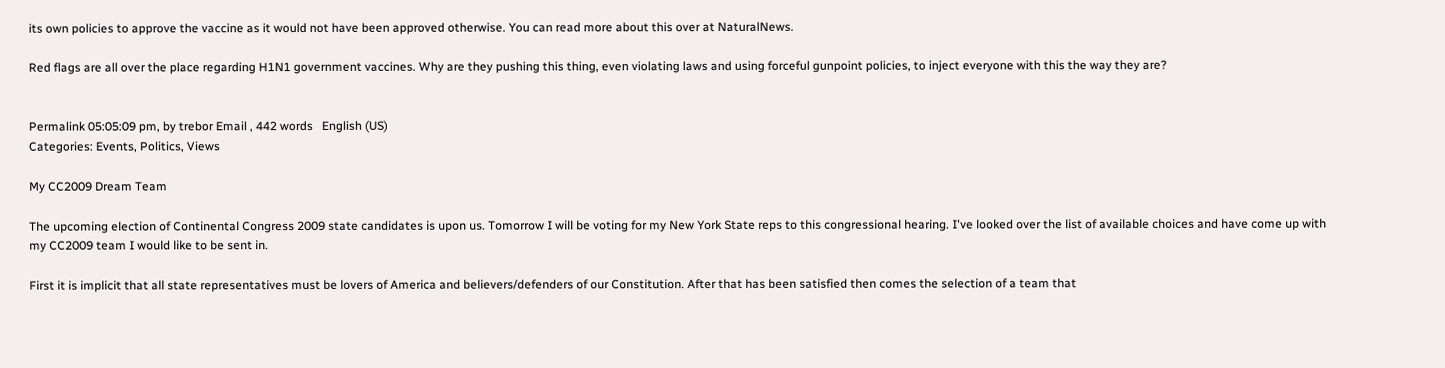its own policies to approve the vaccine as it would not have been approved otherwise. You can read more about this over at NaturalNews.

Red flags are all over the place regarding H1N1 government vaccines. Why are they pushing this thing, even violating laws and using forceful gunpoint policies, to inject everyone with this the way they are?


Permalink 05:05:09 pm, by trebor Email , 442 words   English (US)
Categories: Events, Politics, Views

My CC2009 Dream Team

The upcoming election of Continental Congress 2009 state candidates is upon us. Tomorrow I will be voting for my New York State reps to this congressional hearing. I've looked over the list of available choices and have come up with my CC2009 team I would like to be sent in.

First it is implicit that all state representatives must be lovers of America and believers/defenders of our Constitution. After that has been satisfied then comes the selection of a team that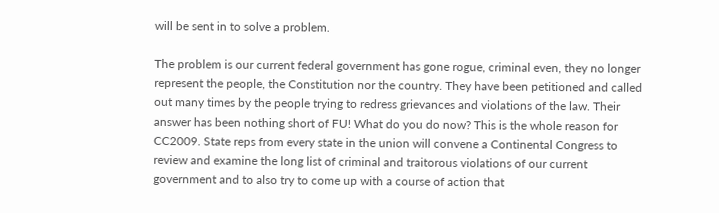will be sent in to solve a problem.

The problem is our current federal government has gone rogue, criminal even, they no longer represent the people, the Constitution nor the country. They have been petitioned and called out many times by the people trying to redress grievances and violations of the law. Their answer has been nothing short of FU! What do you do now? This is the whole reason for CC2009. State reps from every state in the union will convene a Continental Congress to review and examine the long list of criminal and traitorous violations of our current government and to also try to come up with a course of action that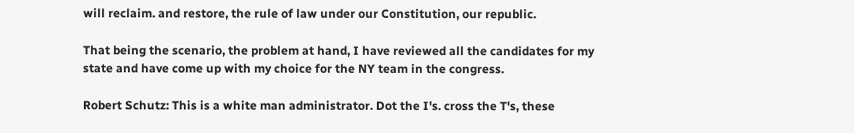will reclaim. and restore, the rule of law under our Constitution, our republic.

That being the scenario, the problem at hand, I have reviewed all the candidates for my state and have come up with my choice for the NY team in the congress.

Robert Schutz: This is a white man administrator. Dot the I's. cross the T's, these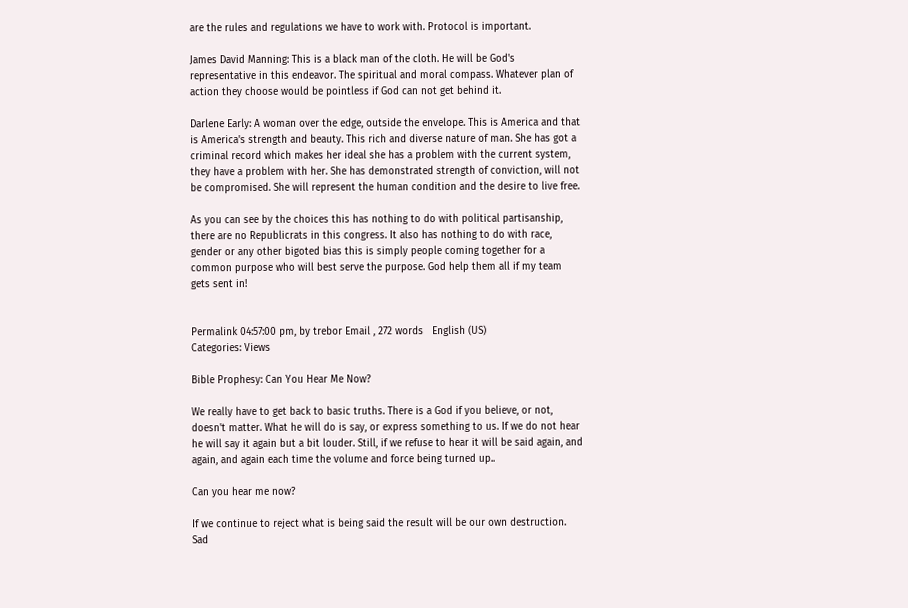are the rules and regulations we have to work with. Protocol is important.

James David Manning: This is a black man of the cloth. He will be God's representative in this endeavor. The spiritual and moral compass. Whatever plan of action they choose would be pointless if God can not get behind it.

Darlene Early: A woman over the edge, outside the envelope. This is America and that is America's strength and beauty. This rich and diverse nature of man. She has got a criminal record which makes her ideal she has a problem with the current system, they have a problem with her. She has demonstrated strength of conviction, will not be compromised. She will represent the human condition and the desire to live free.

As you can see by the choices this has nothing to do with political partisanship, there are no Republicrats in this congress. It also has nothing to do with race, gender or any other bigoted bias this is simply people coming together for a common purpose who will best serve the purpose. God help them all if my team gets sent in!


Permalink 04:57:00 pm, by trebor Email , 272 words   English (US)
Categories: Views

Bible Prophesy: Can You Hear Me Now?

We really have to get back to basic truths. There is a God if you believe, or not, doesn't matter. What he will do is say, or express something to us. If we do not hear he will say it again but a bit louder. Still, if we refuse to hear it will be said again, and again, and again each time the volume and force being turned up..

Can you hear me now?

If we continue to reject what is being said the result will be our own destruction. Sad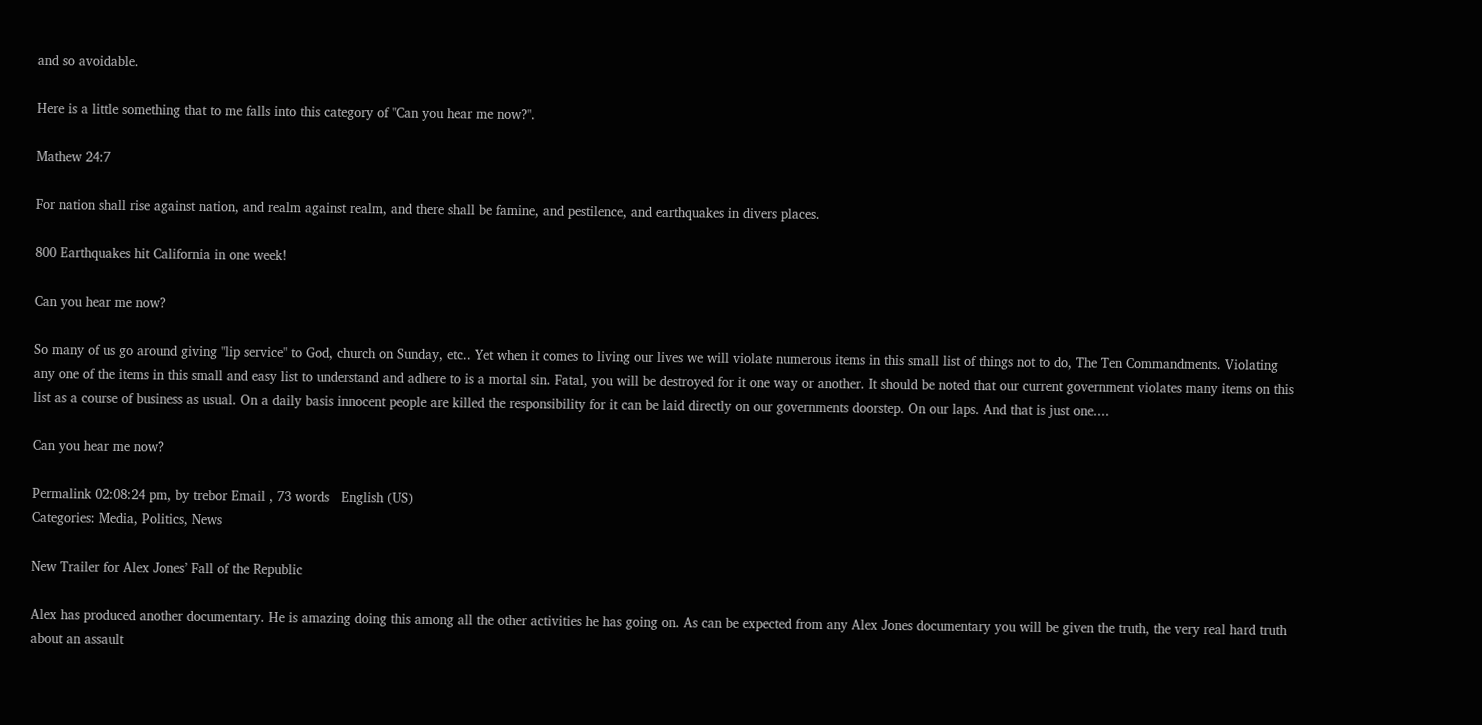and so avoidable.

Here is a little something that to me falls into this category of "Can you hear me now?".

Mathew 24:7

For nation shall rise against nation, and realm against realm, and there shall be famine, and pestilence, and earthquakes in divers places.

800 Earthquakes hit California in one week!

Can you hear me now?

So many of us go around giving "lip service" to God, church on Sunday, etc.. Yet when it comes to living our lives we will violate numerous items in this small list of things not to do, The Ten Commandments. Violating any one of the items in this small and easy list to understand and adhere to is a mortal sin. Fatal, you will be destroyed for it one way or another. It should be noted that our current government violates many items on this list as a course of business as usual. On a daily basis innocent people are killed the responsibility for it can be laid directly on our governments doorstep. On our laps. And that is just one....

Can you hear me now?

Permalink 02:08:24 pm, by trebor Email , 73 words   English (US)
Categories: Media, Politics, News

New Trailer for Alex Jones’ Fall of the Republic

Alex has produced another documentary. He is amazing doing this among all the other activities he has going on. As can be expected from any Alex Jones documentary you will be given the truth, the very real hard truth about an assault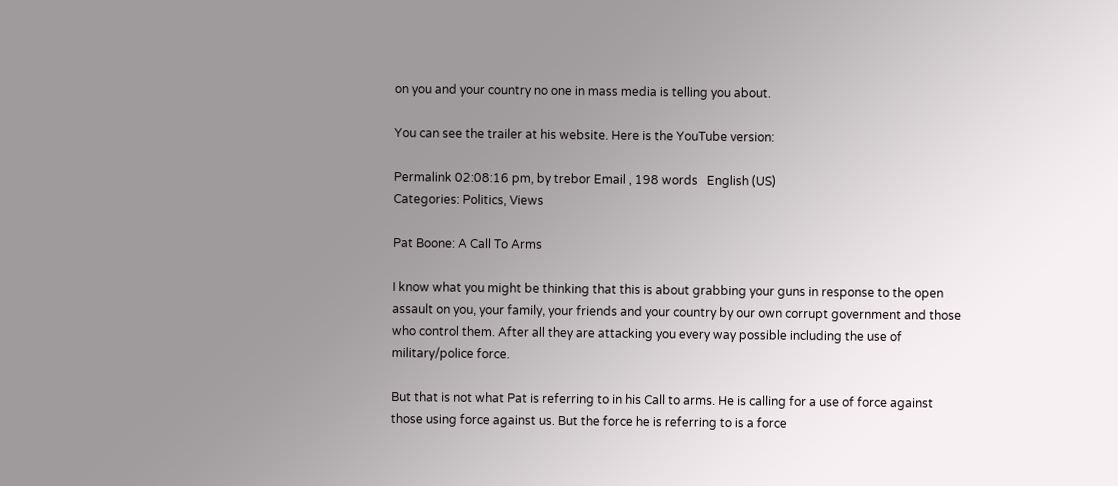on you and your country no one in mass media is telling you about.

You can see the trailer at his website. Here is the YouTube version:

Permalink 02:08:16 pm, by trebor Email , 198 words   English (US)
Categories: Politics, Views

Pat Boone: A Call To Arms

I know what you might be thinking that this is about grabbing your guns in response to the open assault on you, your family, your friends and your country by our own corrupt government and those who control them. After all they are attacking you every way possible including the use of military/police force.

But that is not what Pat is referring to in his Call to arms. He is calling for a use of force against those using force against us. But the force he is referring to is a force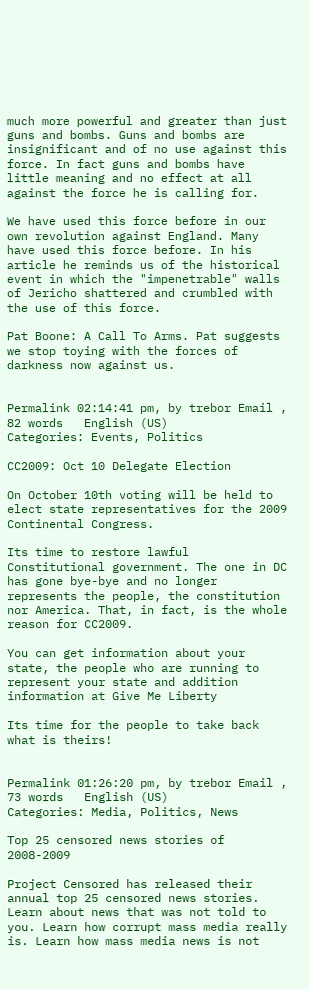much more powerful and greater than just guns and bombs. Guns and bombs are insignificant and of no use against this force. In fact guns and bombs have little meaning and no effect at all against the force he is calling for.

We have used this force before in our own revolution against England. Many have used this force before. In his article he reminds us of the historical event in which the "impenetrable" walls of Jericho shattered and crumbled with the use of this force.

Pat Boone: A Call To Arms. Pat suggests we stop toying with the forces of darkness now against us.


Permalink 02:14:41 pm, by trebor Email , 82 words   English (US)
Categories: Events, Politics

CC2009: Oct 10 Delegate Election

On October 10th voting will be held to elect state representatives for the 2009 Continental Congress.

Its time to restore lawful Constitutional government. The one in DC has gone bye-bye and no longer represents the people, the constitution nor America. That, in fact, is the whole reason for CC2009.

You can get information about your state, the people who are running to represent your state and addition information at Give Me Liberty

Its time for the people to take back what is theirs!


Permalink 01:26:20 pm, by trebor Email , 73 words   English (US)
Categories: Media, Politics, News

Top 25 censored news stories of 2008-2009

Project Censored has released their annual top 25 censored news stories. Learn about news that was not told to you. Learn how corrupt mass media really is. Learn how mass media news is not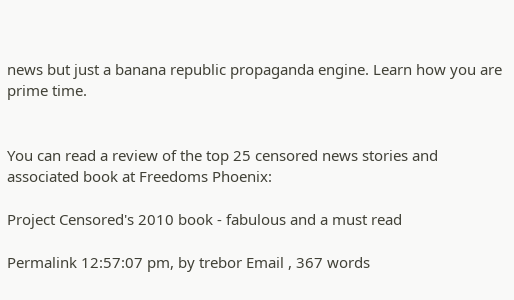news but just a banana republic propaganda engine. Learn how you are prime time.


You can read a review of the top 25 censored news stories and associated book at Freedoms Phoenix:

Project Censored's 2010 book - fabulous and a must read

Permalink 12:57:07 pm, by trebor Email , 367 words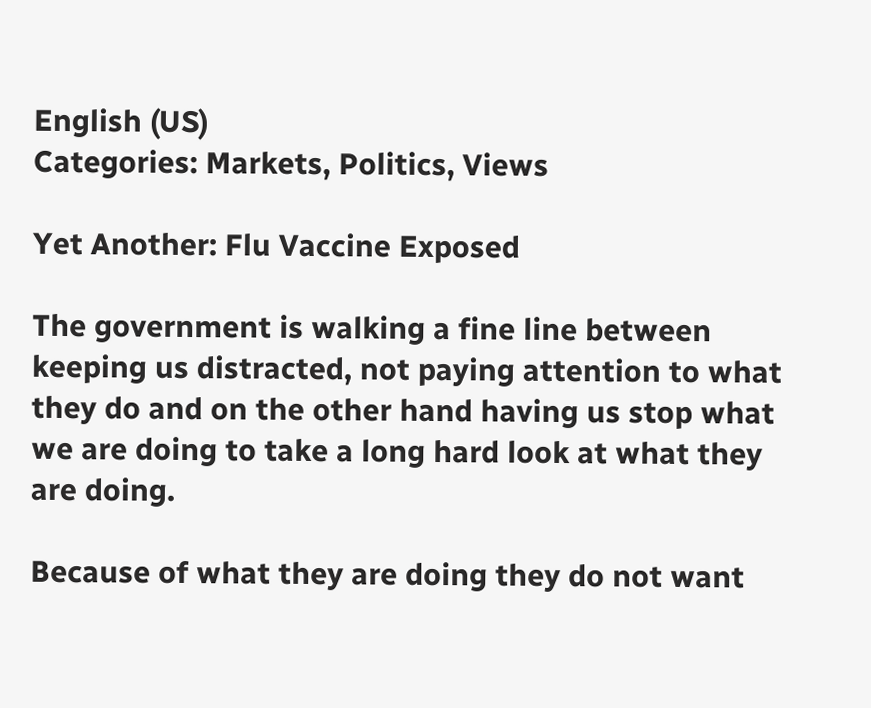English (US)
Categories: Markets, Politics, Views

Yet Another: Flu Vaccine Exposed

The government is walking a fine line between keeping us distracted, not paying attention to what they do and on the other hand having us stop what we are doing to take a long hard look at what they are doing.

Because of what they are doing they do not want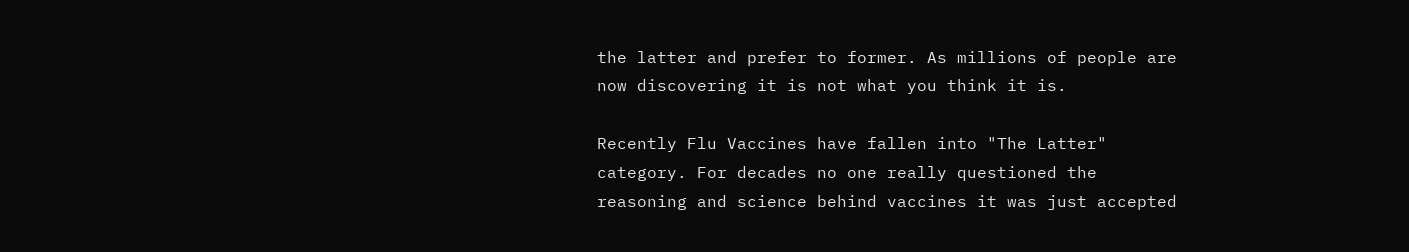the latter and prefer to former. As millions of people are now discovering it is not what you think it is.

Recently Flu Vaccines have fallen into "The Latter" category. For decades no one really questioned the reasoning and science behind vaccines it was just accepted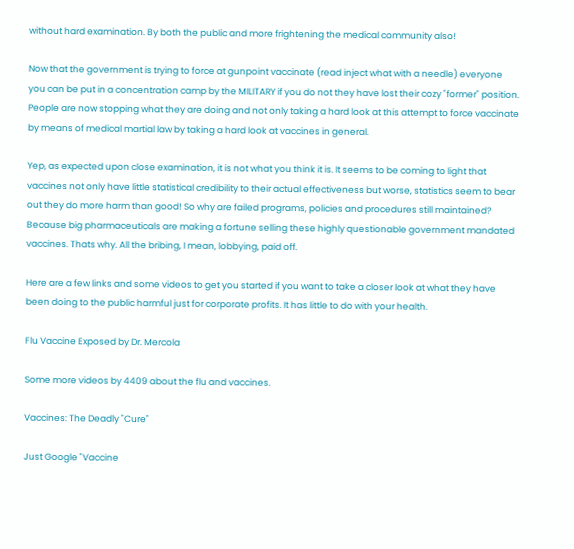without hard examination. By both the public and more frightening the medical community also!

Now that the government is trying to force at gunpoint vaccinate (read inject what with a needle) everyone you can be put in a concentration camp by the MILITARY if you do not they have lost their cozy "former" position. People are now stopping what they are doing and not only taking a hard look at this attempt to force vaccinate by means of medical martial law by taking a hard look at vaccines in general.

Yep, as expected upon close examination, it is not what you think it is. It seems to be coming to light that vaccines not only have little statistical credibility to their actual effectiveness but worse, statistics seem to bear out they do more harm than good! So why are failed programs, policies and procedures still maintained? Because big pharmaceuticals are making a fortune selling these highly questionable government mandated vaccines. Thats why. All the bribing, I mean, lobbying, paid off.

Here are a few links and some videos to get you started if you want to take a closer look at what they have been doing to the public harmful just for corporate profits. It has little to do with your health.

Flu Vaccine Exposed by Dr. Mercola

Some more videos by 4409 about the flu and vaccines.

Vaccines: The Deadly "Cure"

Just Google "Vaccine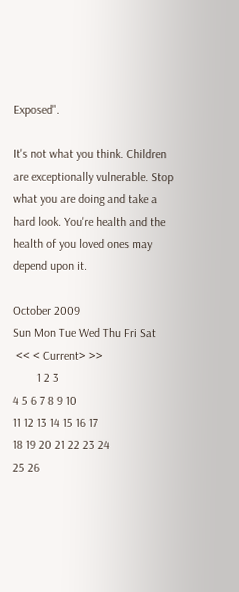Exposed".

It's not what you think. Children are exceptionally vulnerable. Stop what you are doing and take a hard look. You're health and the health of you loved ones may depend upon it.

October 2009
Sun Mon Tue Wed Thu Fri Sat
 << < Current> >>
        1 2 3
4 5 6 7 8 9 10
11 12 13 14 15 16 17
18 19 20 21 22 23 24
25 26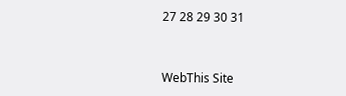27 28 29 30 31


WebThis Site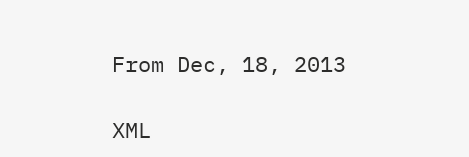From Dec, 18, 2013

XML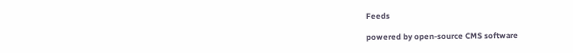Feeds

powered by open-source CMS software